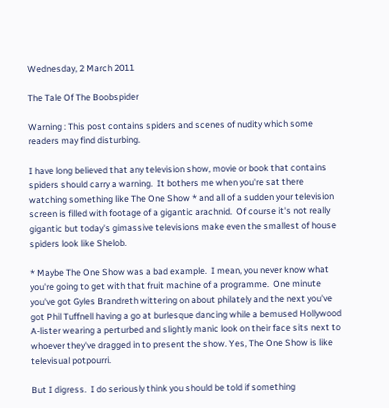Wednesday, 2 March 2011

The Tale Of The Boobspider

Warning : This post contains spiders and scenes of nudity which some readers may find disturbing.

I have long believed that any television show, movie or book that contains spiders should carry a warning.  It bothers me when you're sat there watching something like The One Show * and all of a sudden your television screen is filled with footage of a gigantic arachnid.  Of course it's not really gigantic but today's gimassive televisions make even the smallest of house spiders look like Shelob.

* Maybe The One Show was a bad example.  I mean, you never know what you're going to get with that fruit machine of a programme.  One minute you've got Gyles Brandreth wittering on about philately and the next you've got Phil Tuffnell having a go at burlesque dancing while a bemused Hollywood A-lister wearing a perturbed and slightly manic look on their face sits next to whoever they've dragged in to present the show. Yes, The One Show is like televisual potpourri.

But I digress.  I do seriously think you should be told if something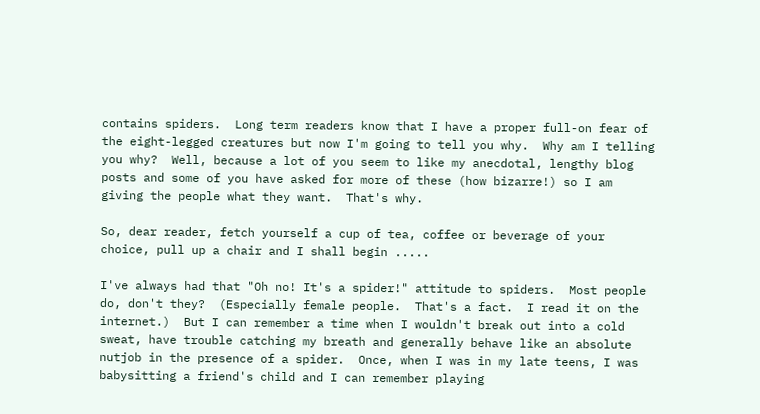contains spiders.  Long term readers know that I have a proper full-on fear of the eight-legged creatures but now I'm going to tell you why.  Why am I telling you why?  Well, because a lot of you seem to like my anecdotal, lengthy blog posts and some of you have asked for more of these (how bizarre!) so I am giving the people what they want.  That's why.

So, dear reader, fetch yourself a cup of tea, coffee or beverage of your choice, pull up a chair and I shall begin .....

I've always had that "Oh no! It's a spider!" attitude to spiders.  Most people do, don't they?  (Especially female people.  That's a fact.  I read it on the internet.)  But I can remember a time when I wouldn't break out into a cold sweat, have trouble catching my breath and generally behave like an absolute nutjob in the presence of a spider.  Once, when I was in my late teens, I was babysitting a friend's child and I can remember playing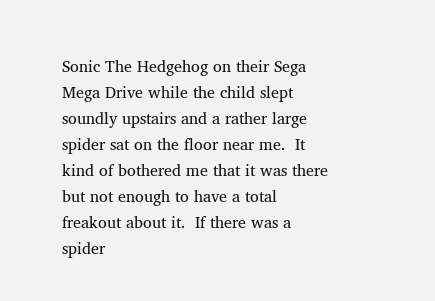Sonic The Hedgehog on their Sega Mega Drive while the child slept soundly upstairs and a rather large spider sat on the floor near me.  It kind of bothered me that it was there but not enough to have a total freakout about it.  If there was a spider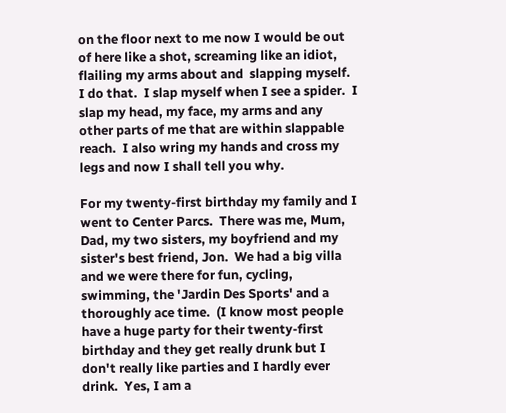on the floor next to me now I would be out of here like a shot, screaming like an idiot, flailing my arms about and  slapping myself.  I do that.  I slap myself when I see a spider.  I slap my head, my face, my arms and any other parts of me that are within slappable reach.  I also wring my hands and cross my legs and now I shall tell you why.

For my twenty-first birthday my family and I went to Center Parcs.  There was me, Mum, Dad, my two sisters, my boyfriend and my sister's best friend, Jon.  We had a big villa and we were there for fun, cycling, swimming, the 'Jardin Des Sports' and a thoroughly ace time.  (I know most people have a huge party for their twenty-first birthday and they get really drunk but I don't really like parties and I hardly ever drink.  Yes, I am a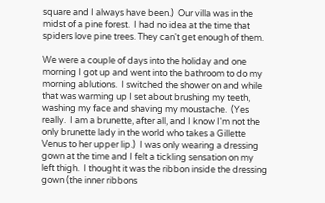square and I always have been.)  Our villa was in the midst of a pine forest.  I had no idea at the time that spiders love pine trees. They can't get enough of them.

We were a couple of days into the holiday and one morning I got up and went into the bathroom to do my morning ablutions.  I switched the shower on and while that was warming up I set about brushing my teeth, washing my face and shaving my moustache.  (Yes really.  I am a brunette, after all, and I know I'm not the only brunette lady in the world who takes a Gillette Venus to her upper lip.)  I was only wearing a dressing gown at the time and I felt a tickling sensation on my left thigh.  I thought it was the ribbon inside the dressing gown (the inner ribbons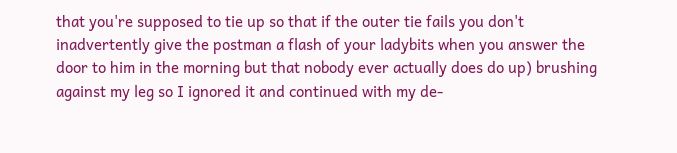that you're supposed to tie up so that if the outer tie fails you don't inadvertently give the postman a flash of your ladybits when you answer the door to him in the morning but that nobody ever actually does do up) brushing against my leg so I ignored it and continued with my de-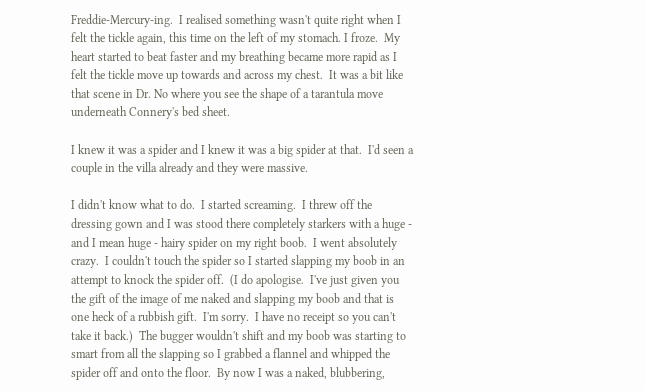Freddie-Mercury-ing.  I realised something wasn't quite right when I felt the tickle again, this time on the left of my stomach. I froze.  My heart started to beat faster and my breathing became more rapid as I felt the tickle move up towards and across my chest.  It was a bit like that scene in Dr. No where you see the shape of a tarantula move underneath Connery's bed sheet.

I knew it was a spider and I knew it was a big spider at that.  I'd seen a couple in the villa already and they were massive.

I didn't know what to do.  I started screaming.  I threw off the dressing gown and I was stood there completely starkers with a huge - and I mean huge - hairy spider on my right boob.  I went absolutely crazy.  I couldn't touch the spider so I started slapping my boob in an attempt to knock the spider off.  (I do apologise.  I've just given you the gift of the image of me naked and slapping my boob and that is one heck of a rubbish gift.  I'm sorry.  I have no receipt so you can't take it back.)  The bugger wouldn't shift and my boob was starting to smart from all the slapping so I grabbed a flannel and whipped the spider off and onto the floor.  By now I was a naked, blubbering,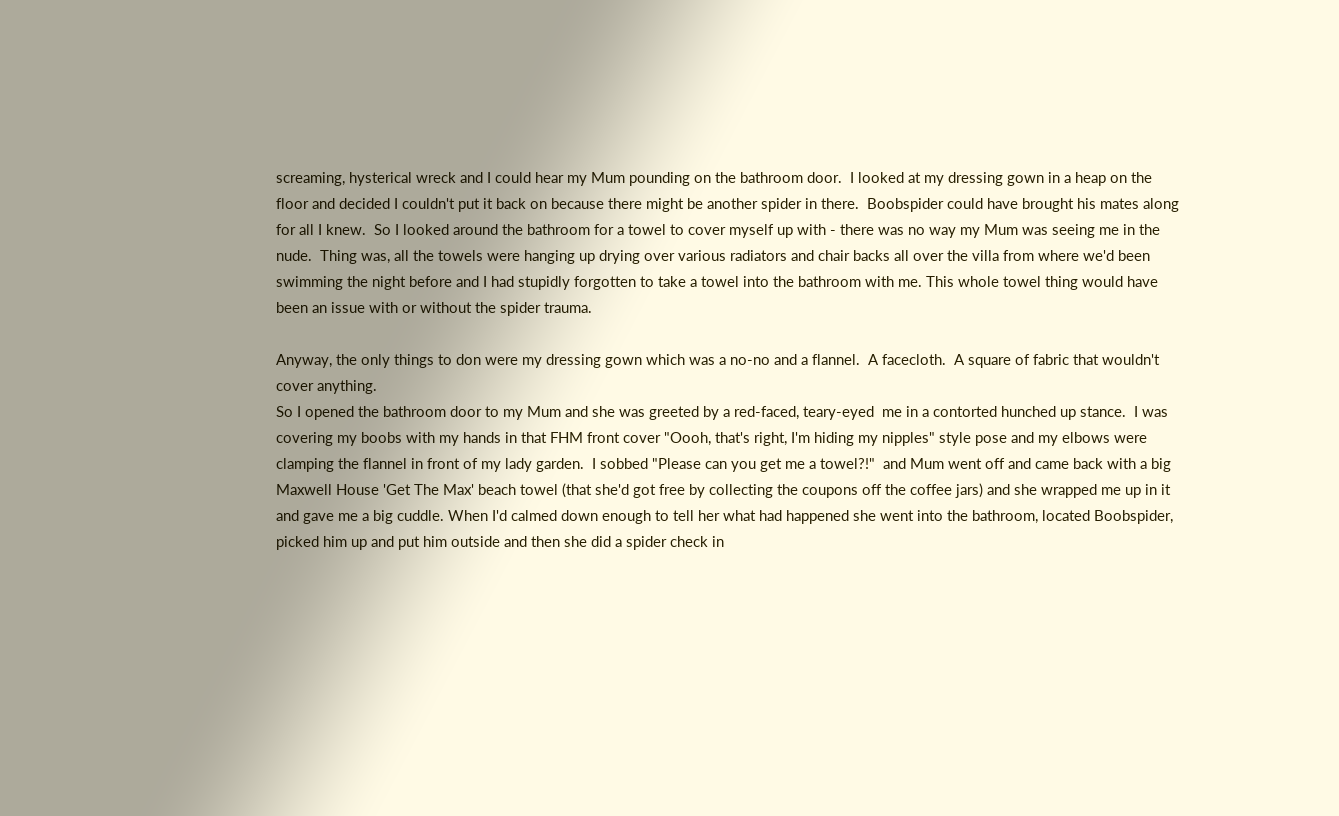screaming, hysterical wreck and I could hear my Mum pounding on the bathroom door.  I looked at my dressing gown in a heap on the floor and decided I couldn't put it back on because there might be another spider in there.  Boobspider could have brought his mates along for all I knew.  So I looked around the bathroom for a towel to cover myself up with - there was no way my Mum was seeing me in the nude.  Thing was, all the towels were hanging up drying over various radiators and chair backs all over the villa from where we'd been swimming the night before and I had stupidly forgotten to take a towel into the bathroom with me. This whole towel thing would have been an issue with or without the spider trauma.

Anyway, the only things to don were my dressing gown which was a no-no and a flannel.  A facecloth.  A square of fabric that wouldn't cover anything.
So I opened the bathroom door to my Mum and she was greeted by a red-faced, teary-eyed  me in a contorted hunched up stance.  I was covering my boobs with my hands in that FHM front cover "Oooh, that's right, I'm hiding my nipples" style pose and my elbows were clamping the flannel in front of my lady garden.  I sobbed "Please can you get me a towel?!"  and Mum went off and came back with a big Maxwell House 'Get The Max' beach towel (that she'd got free by collecting the coupons off the coffee jars) and she wrapped me up in it and gave me a big cuddle. When I'd calmed down enough to tell her what had happened she went into the bathroom, located Boobspider, picked him up and put him outside and then she did a spider check in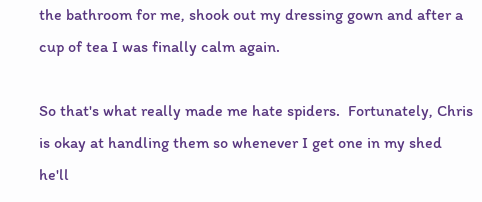the bathroom for me, shook out my dressing gown and after a cup of tea I was finally calm again.

So that's what really made me hate spiders.  Fortunately, Chris is okay at handling them so whenever I get one in my shed he'll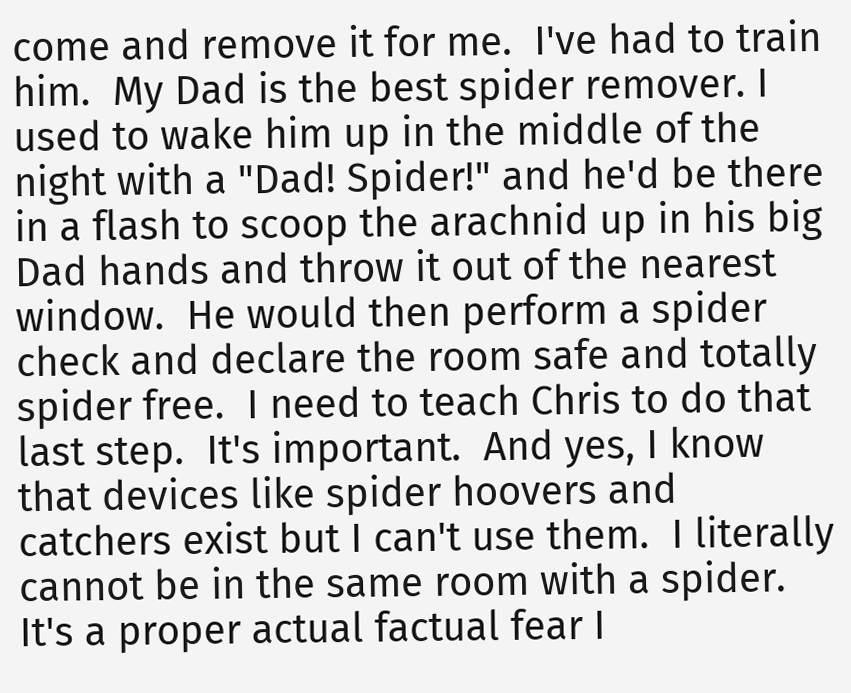come and remove it for me.  I've had to train him.  My Dad is the best spider remover. I used to wake him up in the middle of the night with a "Dad! Spider!" and he'd be there in a flash to scoop the arachnid up in his big Dad hands and throw it out of the nearest window.  He would then perform a spider check and declare the room safe and totally spider free.  I need to teach Chris to do that last step.  It's important.  And yes, I know that devices like spider hoovers and catchers exist but I can't use them.  I literally cannot be in the same room with a spider.  It's a proper actual factual fear I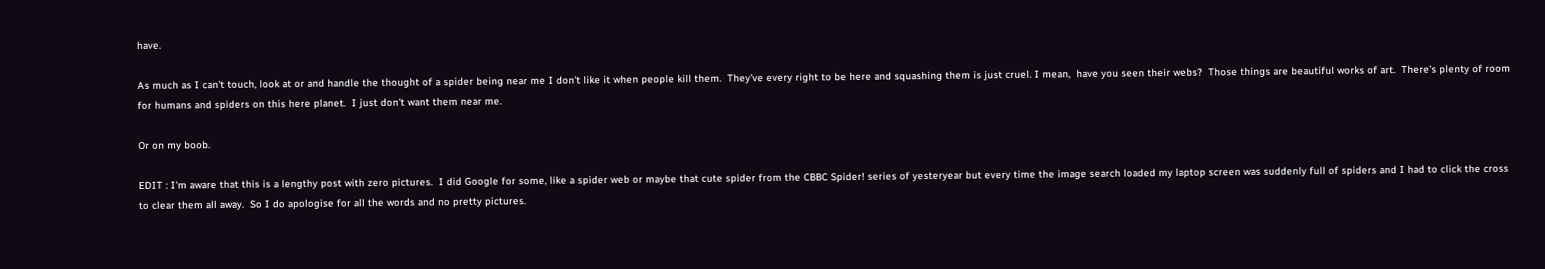have.

As much as I can't touch, look at or and handle the thought of a spider being near me I don't like it when people kill them.  They've every right to be here and squashing them is just cruel. I mean,  have you seen their webs?  Those things are beautiful works of art.  There's plenty of room for humans and spiders on this here planet.  I just don't want them near me.

Or on my boob.

EDIT : I'm aware that this is a lengthy post with zero pictures.  I did Google for some, like a spider web or maybe that cute spider from the CBBC Spider! series of yesteryear but every time the image search loaded my laptop screen was suddenly full of spiders and I had to click the cross to clear them all away.  So I do apologise for all the words and no pretty pictures.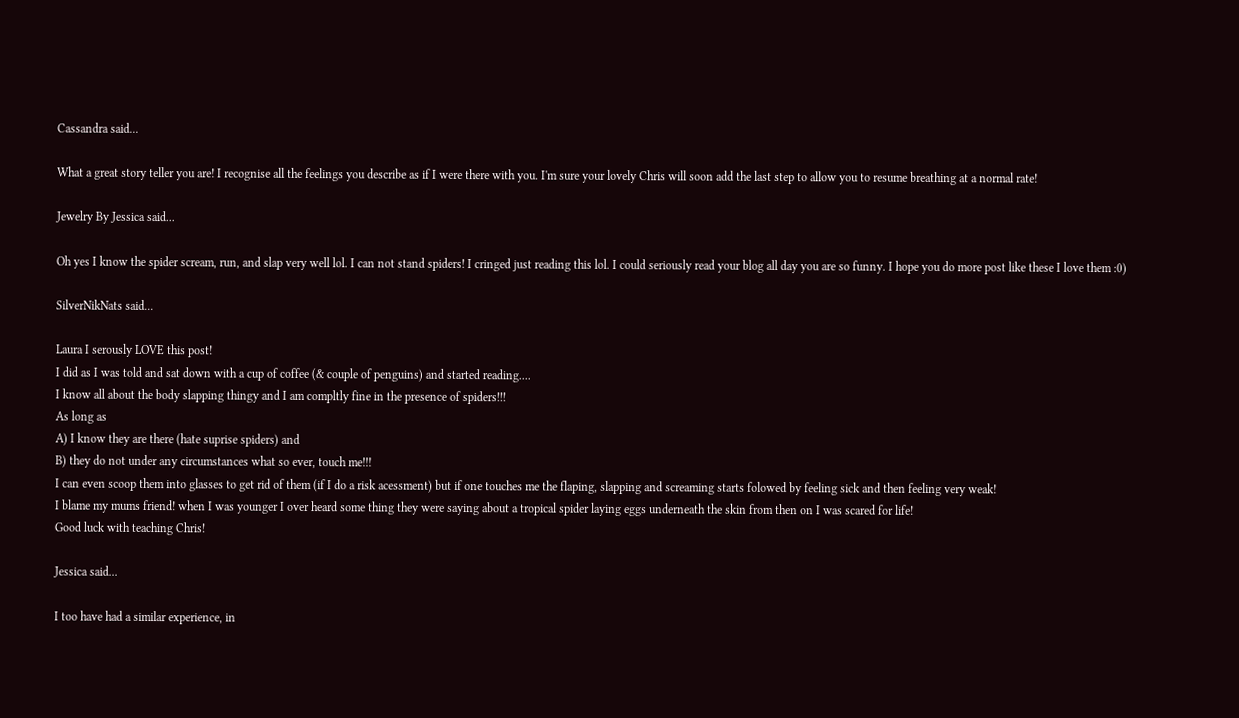Cassandra said...

What a great story teller you are! I recognise all the feelings you describe as if I were there with you. I'm sure your lovely Chris will soon add the last step to allow you to resume breathing at a normal rate!

Jewelry By Jessica said...

Oh yes I know the spider scream, run, and slap very well lol. I can not stand spiders! I cringed just reading this lol. I could seriously read your blog all day you are so funny. I hope you do more post like these I love them :0)

SilverNikNats said...

Laura I serously LOVE this post!
I did as I was told and sat down with a cup of coffee (& couple of penguins) and started reading....
I know all about the body slapping thingy and I am compltly fine in the presence of spiders!!!
As long as
A) I know they are there (hate suprise spiders) and
B) they do not under any circumstances what so ever, touch me!!!
I can even scoop them into glasses to get rid of them (if I do a risk acessment) but if one touches me the flaping, slapping and screaming starts folowed by feeling sick and then feeling very weak!
I blame my mums friend! when I was younger I over heard some thing they were saying about a tropical spider laying eggs underneath the skin from then on I was scared for life!
Good luck with teaching Chris!

Jessica said...

I too have had a similar experience, in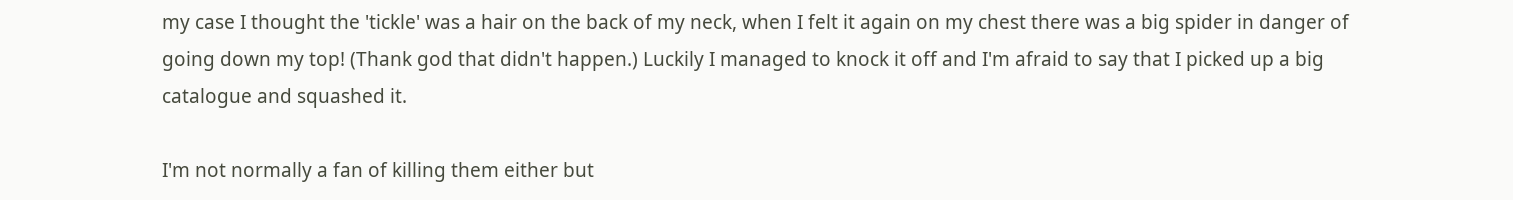my case I thought the 'tickle' was a hair on the back of my neck, when I felt it again on my chest there was a big spider in danger of going down my top! (Thank god that didn't happen.) Luckily I managed to knock it off and I'm afraid to say that I picked up a big catalogue and squashed it.

I'm not normally a fan of killing them either but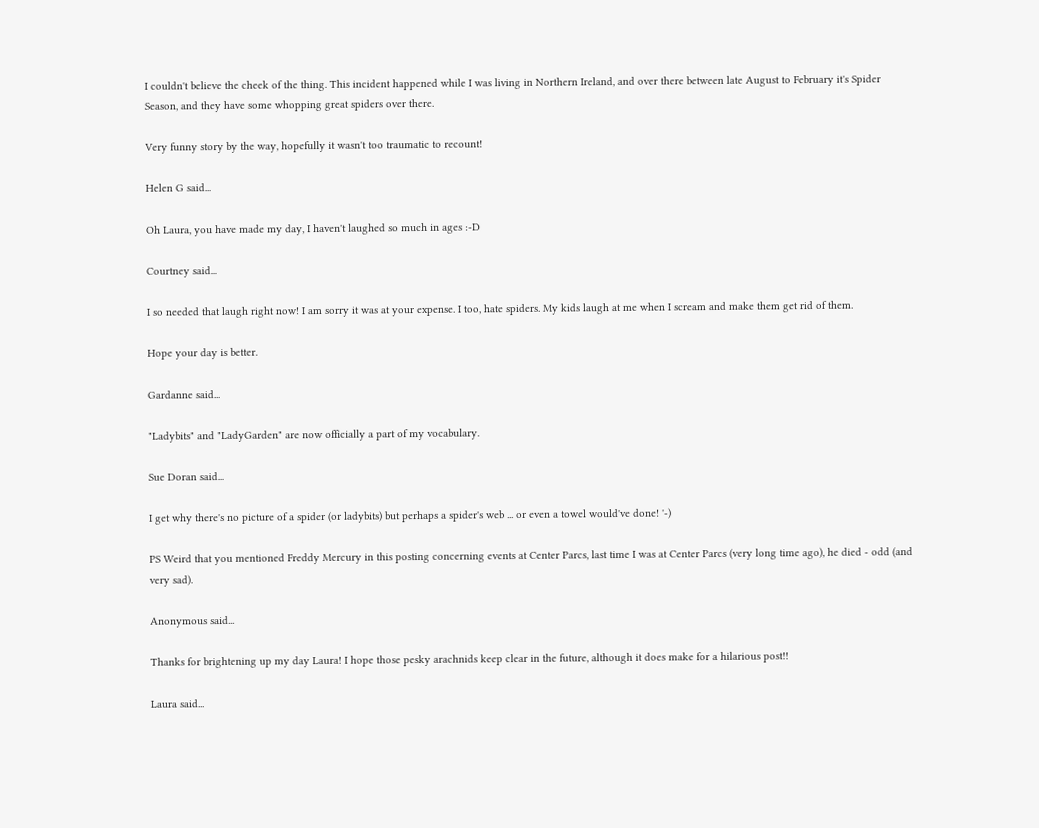I couldn't believe the cheek of the thing. This incident happened while I was living in Northern Ireland, and over there between late August to February it's Spider Season, and they have some whopping great spiders over there.

Very funny story by the way, hopefully it wasn't too traumatic to recount!

Helen G said...

Oh Laura, you have made my day, I haven't laughed so much in ages :-D

Courtney said...

I so needed that laugh right now! I am sorry it was at your expense. I too, hate spiders. My kids laugh at me when I scream and make them get rid of them.

Hope your day is better.

Gardanne said...

"Ladybits" and "LadyGarden" are now officially a part of my vocabulary.

Sue Doran said...

I get why there's no picture of a spider (or ladybits) but perhaps a spider's web ... or even a towel would've done! '-)

PS Weird that you mentioned Freddy Mercury in this posting concerning events at Center Parcs, last time I was at Center Parcs (very long time ago), he died - odd (and very sad).

Anonymous said...

Thanks for brightening up my day Laura! I hope those pesky arachnids keep clear in the future, although it does make for a hilarious post!!

Laura said...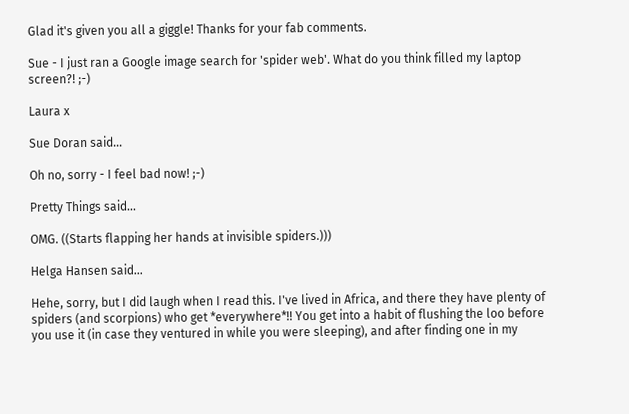Glad it's given you all a giggle! Thanks for your fab comments.

Sue - I just ran a Google image search for 'spider web'. What do you think filled my laptop screen?! ;-)

Laura x

Sue Doran said...

Oh no, sorry - I feel bad now! ;-)

Pretty Things said...

OMG. ((Starts flapping her hands at invisible spiders.)))

Helga Hansen said...

Hehe, sorry, but I did laugh when I read this. I've lived in Africa, and there they have plenty of spiders (and scorpions) who get *everywhere*!! You get into a habit of flushing the loo before you use it (in case they ventured in while you were sleeping), and after finding one in my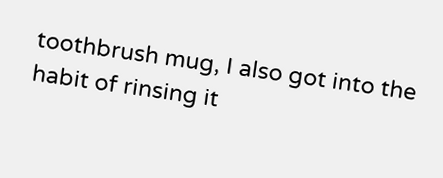toothbrush mug, I also got into the habit of rinsing it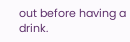out before having a drink.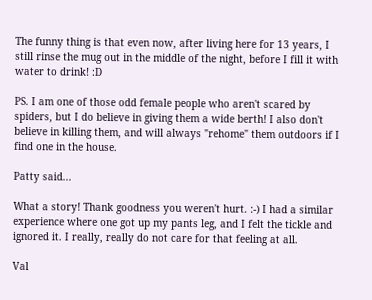The funny thing is that even now, after living here for 13 years, I still rinse the mug out in the middle of the night, before I fill it with water to drink! :D

PS. I am one of those odd female people who aren't scared by spiders, but I do believe in giving them a wide berth! I also don't believe in killing them, and will always "rehome" them outdoors if I find one in the house.

Patty said...

What a story! Thank goodness you weren't hurt. :-) I had a similar experience where one got up my pants leg, and I felt the tickle and ignored it. I really, really do not care for that feeling at all.

Val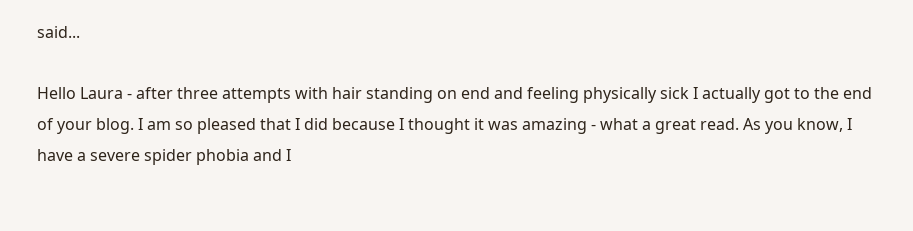said...

Hello Laura - after three attempts with hair standing on end and feeling physically sick I actually got to the end of your blog. I am so pleased that I did because I thought it was amazing - what a great read. As you know, I have a severe spider phobia and I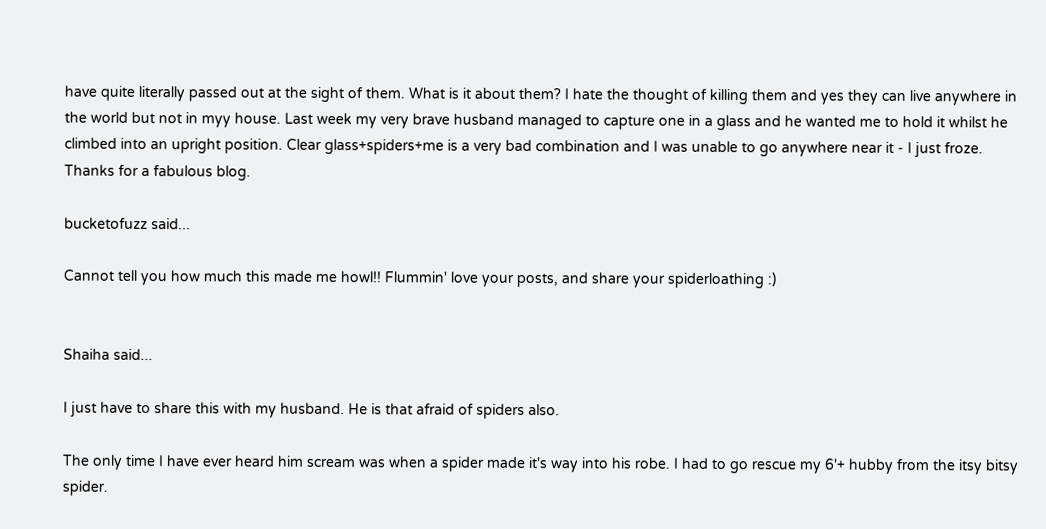have quite literally passed out at the sight of them. What is it about them? I hate the thought of killing them and yes they can live anywhere in the world but not in myy house. Last week my very brave husband managed to capture one in a glass and he wanted me to hold it whilst he climbed into an upright position. Clear glass+spiders+me is a very bad combination and I was unable to go anywhere near it - I just froze.
Thanks for a fabulous blog.

bucketofuzz said...

Cannot tell you how much this made me howl!! Flummin' love your posts, and share your spiderloathing :)


Shaiha said...

I just have to share this with my husband. He is that afraid of spiders also.

The only time I have ever heard him scream was when a spider made it's way into his robe. I had to go rescue my 6'+ hubby from the itsy bitsy spider.